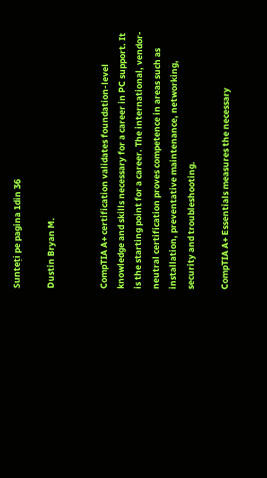Sunteți pe pagina 1din 36

Dustin Bryan M.


CompTIA A+ certification validates foundation-level knowledge and skills necessary for a career in PC support. It is the starting point for a career. The international, vendor-neutral certification proves competence in areas such as installation, preventative maintenance, networking, security and troubleshooting.

CompTIA A+ Essentials measures the necessary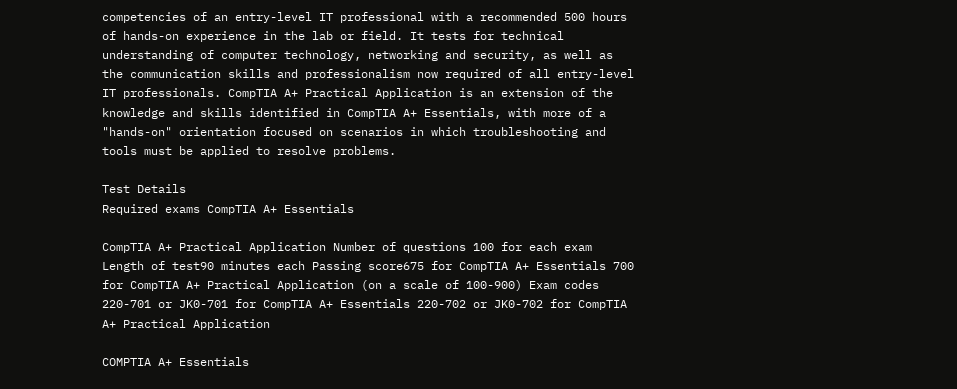competencies of an entry-level IT professional with a recommended 500 hours of hands-on experience in the lab or field. It tests for technical understanding of computer technology, networking and security, as well as the communication skills and professionalism now required of all entry-level IT professionals. CompTIA A+ Practical Application is an extension of the knowledge and skills identified in CompTIA A+ Essentials, with more of a "hands-on" orientation focused on scenarios in which troubleshooting and tools must be applied to resolve problems.

Test Details
Required exams CompTIA A+ Essentials

CompTIA A+ Practical Application Number of questions 100 for each exam Length of test90 minutes each Passing score675 for CompTIA A+ Essentials 700 for CompTIA A+ Practical Application (on a scale of 100-900) Exam codes 220-701 or JK0-701 for CompTIA A+ Essentials 220-702 or JK0-702 for CompTIA A+ Practical Application

COMPTIA A+ Essentials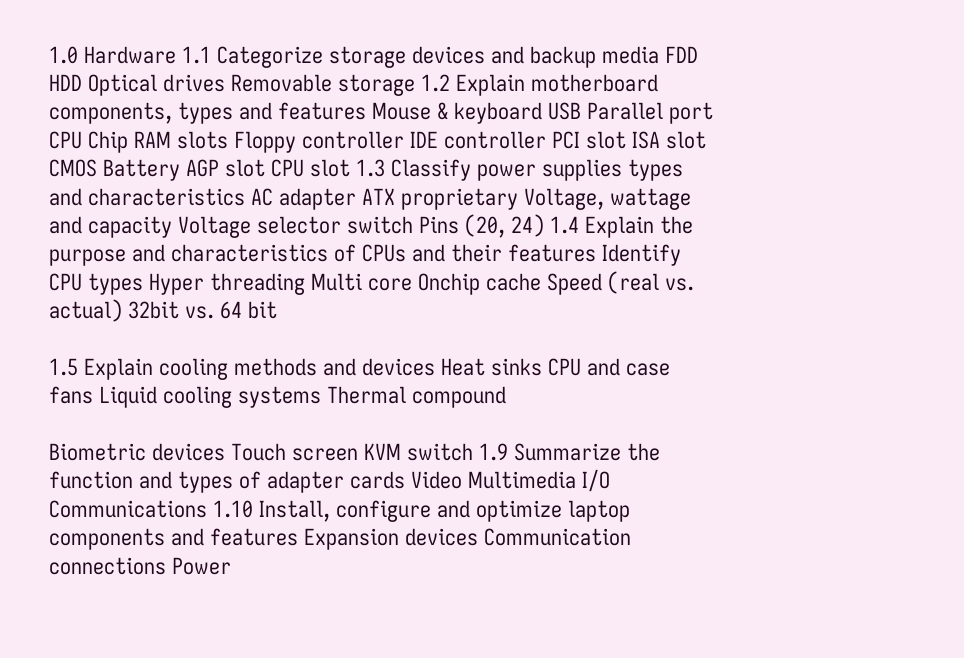1.0 Hardware 1.1 Categorize storage devices and backup media FDD HDD Optical drives Removable storage 1.2 Explain motherboard components, types and features Mouse & keyboard USB Parallel port CPU Chip RAM slots Floppy controller IDE controller PCI slot ISA slot CMOS Battery AGP slot CPU slot 1.3 Classify power supplies types and characteristics AC adapter ATX proprietary Voltage, wattage and capacity Voltage selector switch Pins (20, 24) 1.4 Explain the purpose and characteristics of CPUs and their features Identify CPU types Hyper threading Multi core Onchip cache Speed (real vs. actual) 32bit vs. 64 bit

1.5 Explain cooling methods and devices Heat sinks CPU and case fans Liquid cooling systems Thermal compound

Biometric devices Touch screen KVM switch 1.9 Summarize the function and types of adapter cards Video Multimedia I/O Communications 1.10 Install, configure and optimize laptop components and features Expansion devices Communication connections Power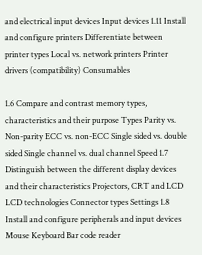and electrical input devices Input devices 1.11 Install and configure printers Differentiate between printer types Local vs. network printers Printer drivers (compatibility) Consumables

1.6 Compare and contrast memory types, characteristics and their purpose Types Parity vs. Non-parity ECC vs. non-ECC Single sided vs. double sided Single channel vs. dual channel Speed 1.7 Distinguish between the different display devices and their characteristics Projectors, CRT and LCD LCD technologies Connector types Settings 1.8 Install and configure peripherals and input devices Mouse Keyboard Bar code reader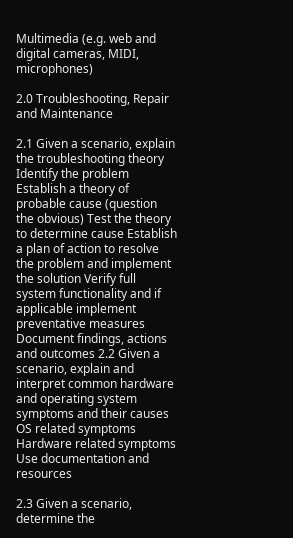Multimedia (e.g. web and digital cameras, MIDI, microphones)

2.0 Troubleshooting, Repair and Maintenance

2.1 Given a scenario, explain the troubleshooting theory Identify the problem Establish a theory of probable cause (question the obvious) Test the theory to determine cause Establish a plan of action to resolve the problem and implement the solution Verify full system functionality and if applicable implement preventative measures Document findings, actions and outcomes 2.2 Given a scenario, explain and interpret common hardware and operating system symptoms and their causes OS related symptoms Hardware related symptoms Use documentation and resources

2.3 Given a scenario, determine the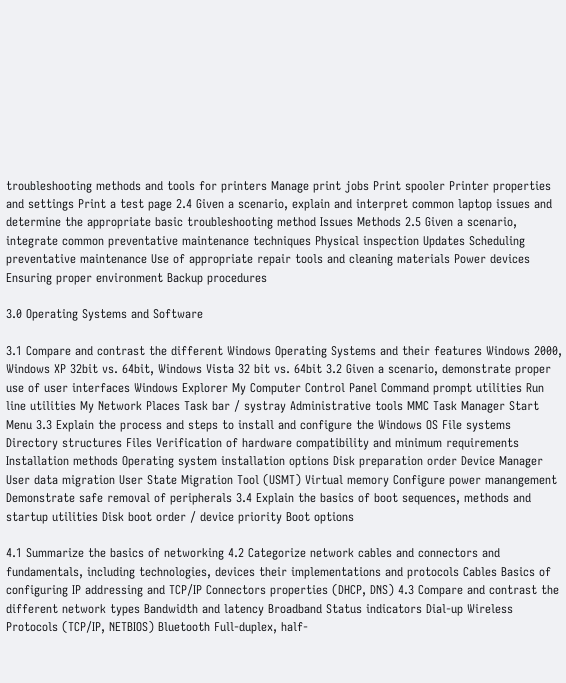troubleshooting methods and tools for printers Manage print jobs Print spooler Printer properties and settings Print a test page 2.4 Given a scenario, explain and interpret common laptop issues and determine the appropriate basic troubleshooting method Issues Methods 2.5 Given a scenario, integrate common preventative maintenance techniques Physical inspection Updates Scheduling preventative maintenance Use of appropriate repair tools and cleaning materials Power devices Ensuring proper environment Backup procedures

3.0 Operating Systems and Software

3.1 Compare and contrast the different Windows Operating Systems and their features Windows 2000, Windows XP 32bit vs. 64bit, Windows Vista 32 bit vs. 64bit 3.2 Given a scenario, demonstrate proper use of user interfaces Windows Explorer My Computer Control Panel Command prompt utilities Run line utilities My Network Places Task bar / systray Administrative tools MMC Task Manager Start Menu 3.3 Explain the process and steps to install and configure the Windows OS File systems Directory structures Files Verification of hardware compatibility and minimum requirements Installation methods Operating system installation options Disk preparation order Device Manager User data migration User State Migration Tool (USMT) Virtual memory Configure power manangement Demonstrate safe removal of peripherals 3.4 Explain the basics of boot sequences, methods and startup utilities Disk boot order / device priority Boot options

4.1 Summarize the basics of networking 4.2 Categorize network cables and connectors and fundamentals, including technologies, devices their implementations and protocols Cables Basics of configuring IP addressing and TCP/IP Connectors properties (DHCP, DNS) 4.3 Compare and contrast the different network types Bandwidth and latency Broadband Status indicators Dial-up Wireless Protocols (TCP/IP, NETBIOS) Bluetooth Full-duplex, half-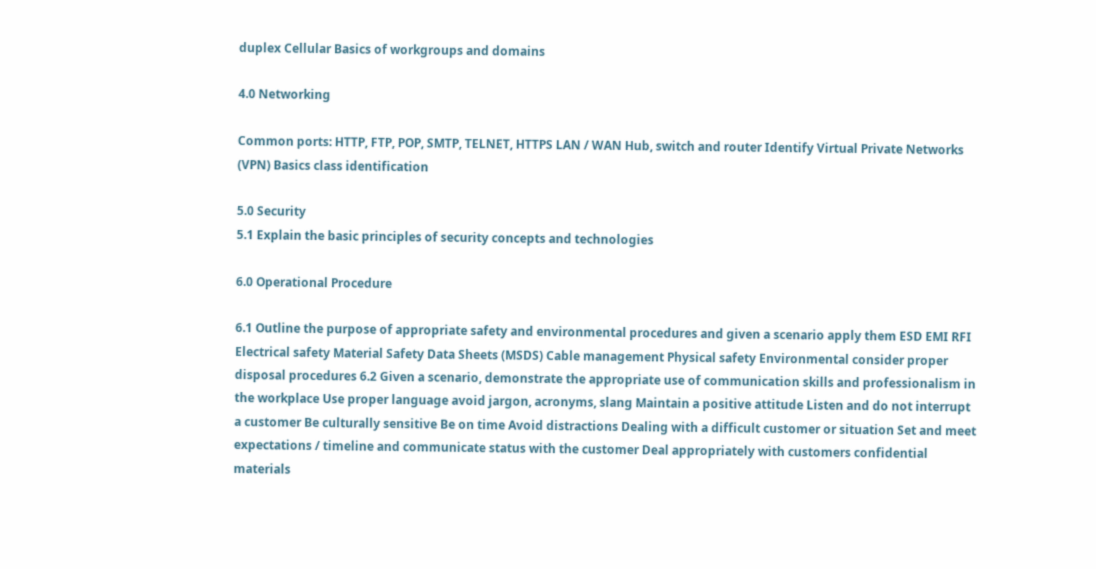duplex Cellular Basics of workgroups and domains

4.0 Networking

Common ports: HTTP, FTP, POP, SMTP, TELNET, HTTPS LAN / WAN Hub, switch and router Identify Virtual Private Networks (VPN) Basics class identification

5.0 Security
5.1 Explain the basic principles of security concepts and technologies

6.0 Operational Procedure

6.1 Outline the purpose of appropriate safety and environmental procedures and given a scenario apply them ESD EMI RFI Electrical safety Material Safety Data Sheets (MSDS) Cable management Physical safety Environmental consider proper disposal procedures 6.2 Given a scenario, demonstrate the appropriate use of communication skills and professionalism in the workplace Use proper language avoid jargon, acronyms, slang Maintain a positive attitude Listen and do not interrupt a customer Be culturally sensitive Be on time Avoid distractions Dealing with a difficult customer or situation Set and meet expectations / timeline and communicate status with the customer Deal appropriately with customers confidential materials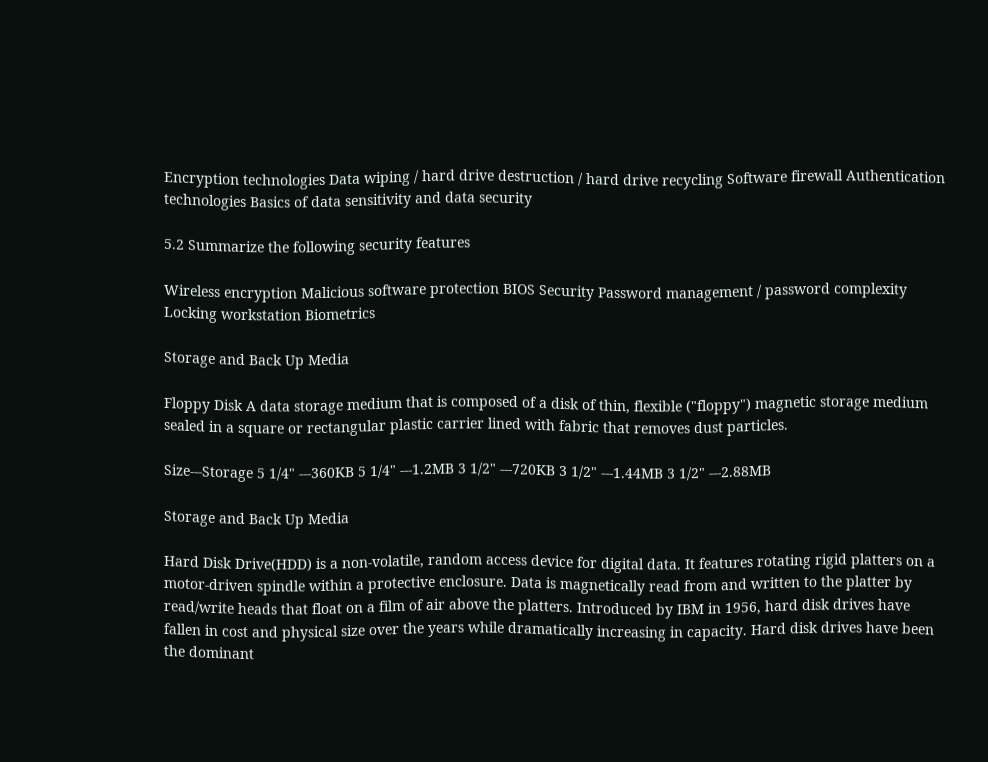Encryption technologies Data wiping / hard drive destruction / hard drive recycling Software firewall Authentication technologies Basics of data sensitivity and data security

5.2 Summarize the following security features

Wireless encryption Malicious software protection BIOS Security Password management / password complexity Locking workstation Biometrics

Storage and Back Up Media

Floppy Disk A data storage medium that is composed of a disk of thin, flexible ("floppy") magnetic storage medium sealed in a square or rectangular plastic carrier lined with fabric that removes dust particles.

Size---Storage 5 1/4" ---360KB 5 1/4" ---1.2MB 3 1/2" ---720KB 3 1/2" ---1.44MB 3 1/2" ---2.88MB

Storage and Back Up Media

Hard Disk Drive(HDD) is a non-volatile, random access device for digital data. It features rotating rigid platters on a motor-driven spindle within a protective enclosure. Data is magnetically read from and written to the platter by read/write heads that float on a film of air above the platters. Introduced by IBM in 1956, hard disk drives have fallen in cost and physical size over the years while dramatically increasing in capacity. Hard disk drives have been the dominant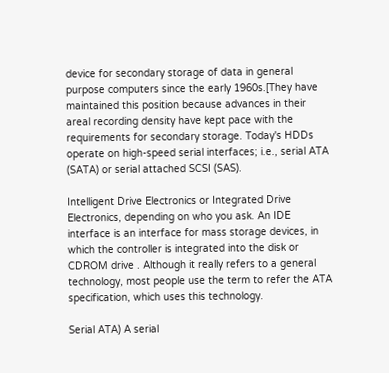device for secondary storage of data in general purpose computers since the early 1960s.[They have maintained this position because advances in their areal recording density have kept pace with the requirements for secondary storage. Today's HDDs operate on high-speed serial interfaces; i.e., serial ATA (SATA) or serial attached SCSI (SAS).

Intelligent Drive Electronics or Integrated Drive Electronics, depending on who you ask. An IDE interface is an interface for mass storage devices, in which the controller is integrated into the disk or CDROM drive . Although it really refers to a general technology, most people use the term to refer the ATA specification, which uses this technology.

Serial ATA) A serial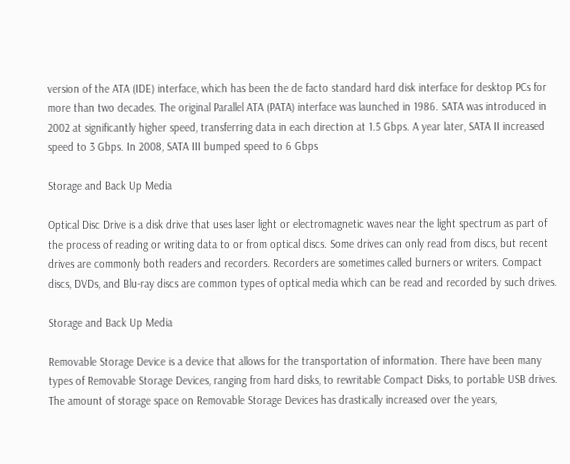version of the ATA (IDE) interface, which has been the de facto standard hard disk interface for desktop PCs for more than two decades. The original Parallel ATA (PATA) interface was launched in 1986. SATA was introduced in 2002 at significantly higher speed, transferring data in each direction at 1.5 Gbps. A year later, SATA II increased speed to 3 Gbps. In 2008, SATA III bumped speed to 6 Gbps

Storage and Back Up Media

Optical Disc Drive is a disk drive that uses laser light or electromagnetic waves near the light spectrum as part of the process of reading or writing data to or from optical discs. Some drives can only read from discs, but recent drives are commonly both readers and recorders. Recorders are sometimes called burners or writers. Compact discs, DVDs, and Blu-ray discs are common types of optical media which can be read and recorded by such drives.

Storage and Back Up Media

Removable Storage Device is a device that allows for the transportation of information. There have been many types of Removable Storage Devices, ranging from hard disks, to rewritable Compact Disks, to portable USB drives. The amount of storage space on Removable Storage Devices has drastically increased over the years,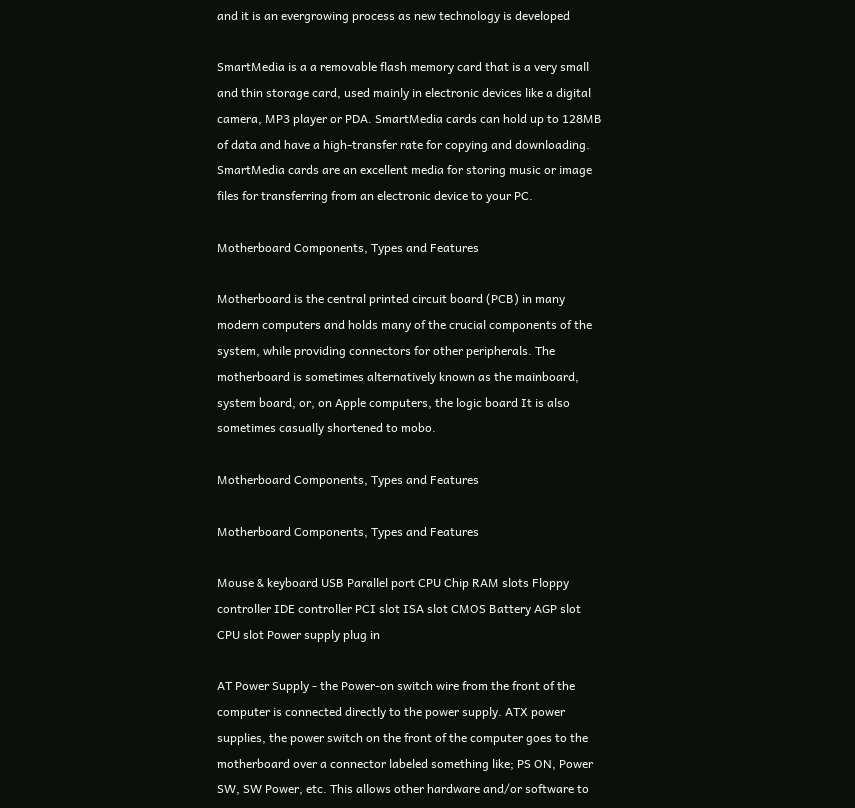and it is an evergrowing process as new technology is developed

SmartMedia is a a removable flash memory card that is a very small and thin storage card, used mainly in electronic devices like a digital camera, MP3 player or PDA. SmartMedia cards can hold up to 128MB of data and have a high-transfer rate for copying and downloading. SmartMedia cards are an excellent media for storing music or image files for transferring from an electronic device to your PC.

Motherboard Components, Types and Features

Motherboard is the central printed circuit board (PCB) in many modern computers and holds many of the crucial components of the system, while providing connectors for other peripherals. The motherboard is sometimes alternatively known as the mainboard, system board, or, on Apple computers, the logic board It is also sometimes casually shortened to mobo.

Motherboard Components, Types and Features

Motherboard Components, Types and Features

Mouse & keyboard USB Parallel port CPU Chip RAM slots Floppy controller IDE controller PCI slot ISA slot CMOS Battery AGP slot CPU slot Power supply plug in

AT Power Supply - the Power-on switch wire from the front of the computer is connected directly to the power supply. ATX power supplies, the power switch on the front of the computer goes to the motherboard over a connector labeled something like; PS ON, Power SW, SW Power, etc. This allows other hardware and/or software to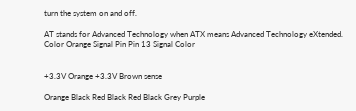turn the system on and off.

AT stands for Advanced Technology when ATX means Advanced Technology eXtended.
Color Orange Signal Pin Pin 13 Signal Color


+3.3V Orange +3.3V Brown sense

Orange Black Red Black Red Black Grey Purple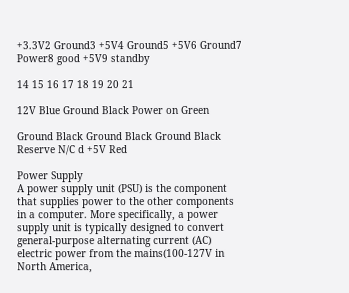+3.3V2 Ground3 +5V4 Ground5 +5V6 Ground7 Power8 good +5V9 standby

14 15 16 17 18 19 20 21

12V Blue Ground Black Power on Green

Ground Black Ground Black Ground Black Reserve N/C d +5V Red

Power Supply
A power supply unit (PSU) is the component that supplies power to the other components in a computer. More specifically, a power supply unit is typically designed to convert general-purpose alternating current (AC) electric power from the mains(100-127V in North America,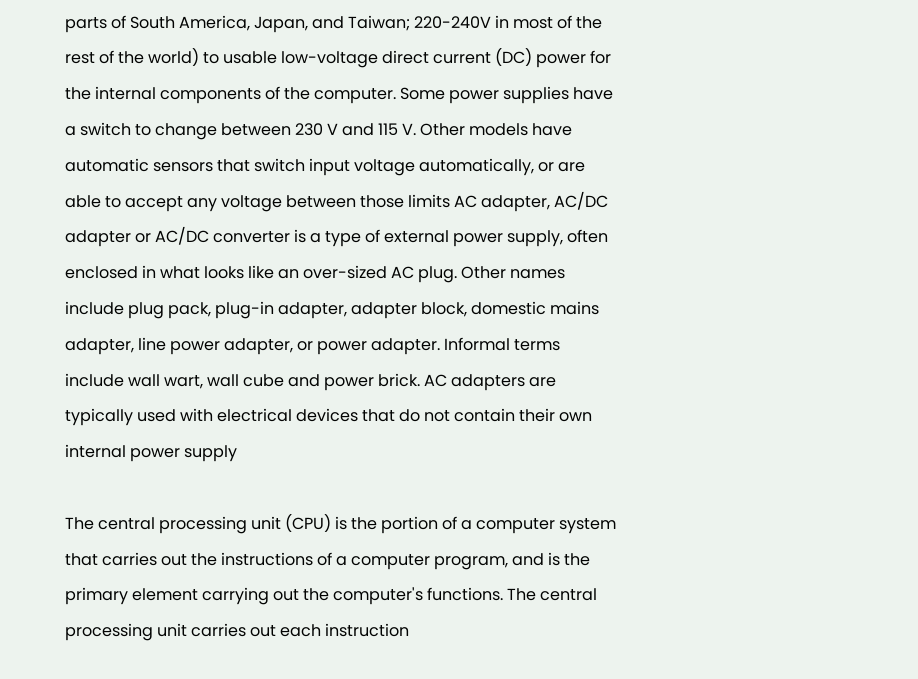parts of South America, Japan, and Taiwan; 220-240V in most of the rest of the world) to usable low-voltage direct current (DC) power for the internal components of the computer. Some power supplies have a switch to change between 230 V and 115 V. Other models have automatic sensors that switch input voltage automatically, or are able to accept any voltage between those limits AC adapter, AC/DC adapter or AC/DC converter is a type of external power supply, often enclosed in what looks like an over-sized AC plug. Other names include plug pack, plug-in adapter, adapter block, domestic mains adapter, line power adapter, or power adapter. Informal terms include wall wart, wall cube and power brick. AC adapters are typically used with electrical devices that do not contain their own internal power supply

The central processing unit (CPU) is the portion of a computer system that carries out the instructions of a computer program, and is the primary element carrying out the computer's functions. The central processing unit carries out each instruction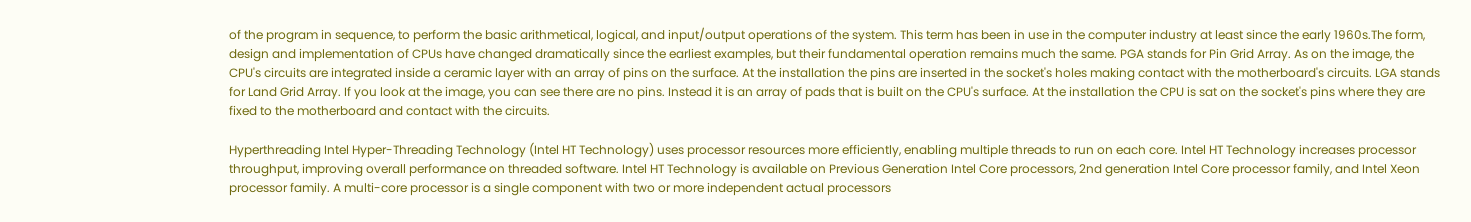of the program in sequence, to perform the basic arithmetical, logical, and input/output operations of the system. This term has been in use in the computer industry at least since the early 1960s.The form, design and implementation of CPUs have changed dramatically since the earliest examples, but their fundamental operation remains much the same. PGA stands for Pin Grid Array. As on the image, the CPU's circuits are integrated inside a ceramic layer with an array of pins on the surface. At the installation the pins are inserted in the socket's holes making contact with the motherboard's circuits. LGA stands for Land Grid Array. If you look at the image, you can see there are no pins. Instead it is an array of pads that is built on the CPU's surface. At the installation the CPU is sat on the socket's pins where they are fixed to the motherboard and contact with the circuits.

Hyperthreading Intel Hyper-Threading Technology (Intel HT Technology) uses processor resources more efficiently, enabling multiple threads to run on each core. Intel HT Technology increases processor throughput, improving overall performance on threaded software. Intel HT Technology is available on Previous Generation Intel Core processors, 2nd generation Intel Core processor family, and Intel Xeon processor family. A multi-core processor is a single component with two or more independent actual processors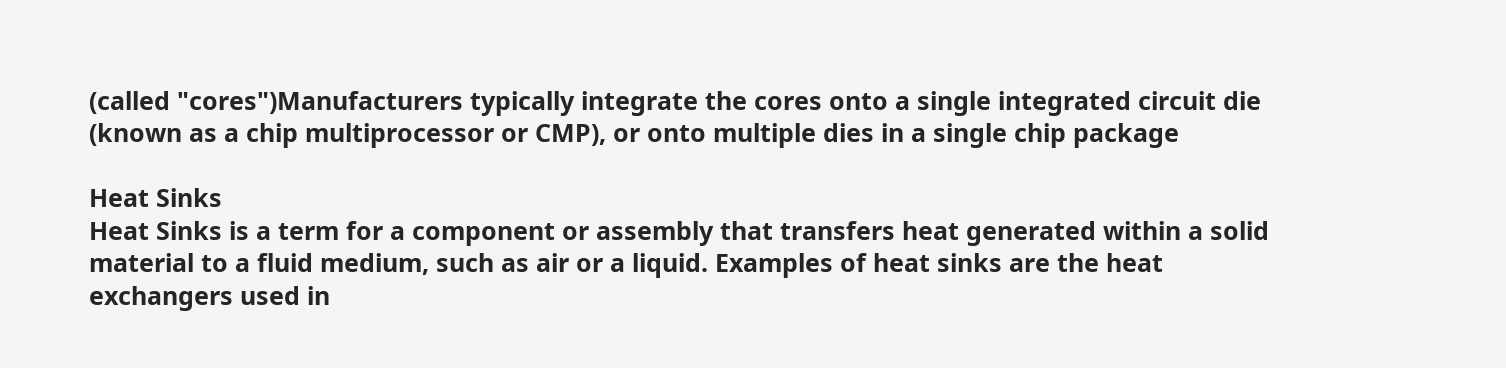(called "cores")Manufacturers typically integrate the cores onto a single integrated circuit die (known as a chip multiprocessor or CMP), or onto multiple dies in a single chip package

Heat Sinks
Heat Sinks is a term for a component or assembly that transfers heat generated within a solid material to a fluid medium, such as air or a liquid. Examples of heat sinks are the heat exchangers used in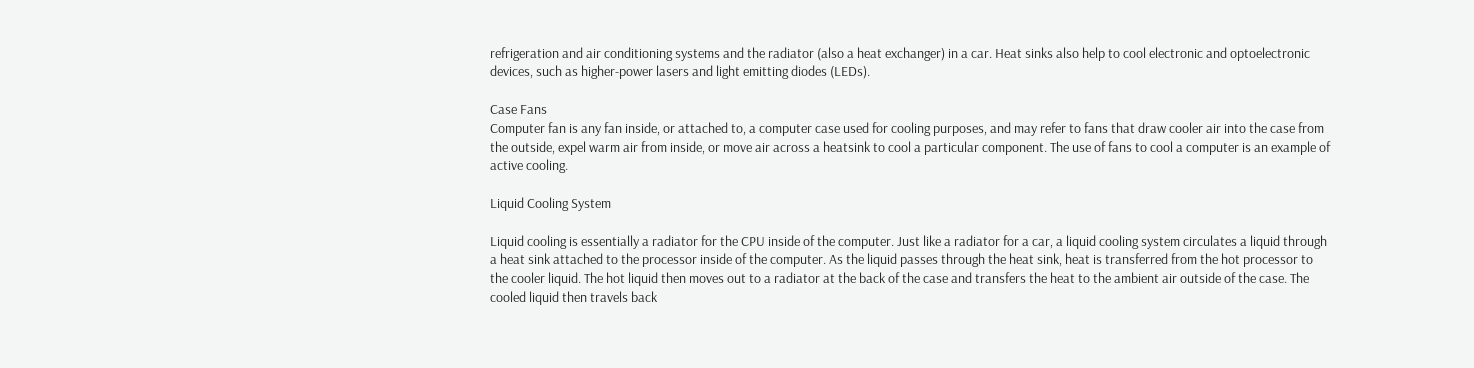refrigeration and air conditioning systems and the radiator (also a heat exchanger) in a car. Heat sinks also help to cool electronic and optoelectronic devices, such as higher-power lasers and light emitting diodes (LEDs).

Case Fans
Computer fan is any fan inside, or attached to, a computer case used for cooling purposes, and may refer to fans that draw cooler air into the case from the outside, expel warm air from inside, or move air across a heatsink to cool a particular component. The use of fans to cool a computer is an example of active cooling.

Liquid Cooling System

Liquid cooling is essentially a radiator for the CPU inside of the computer. Just like a radiator for a car, a liquid cooling system circulates a liquid through a heat sink attached to the processor inside of the computer. As the liquid passes through the heat sink, heat is transferred from the hot processor to the cooler liquid. The hot liquid then moves out to a radiator at the back of the case and transfers the heat to the ambient air outside of the case. The cooled liquid then travels back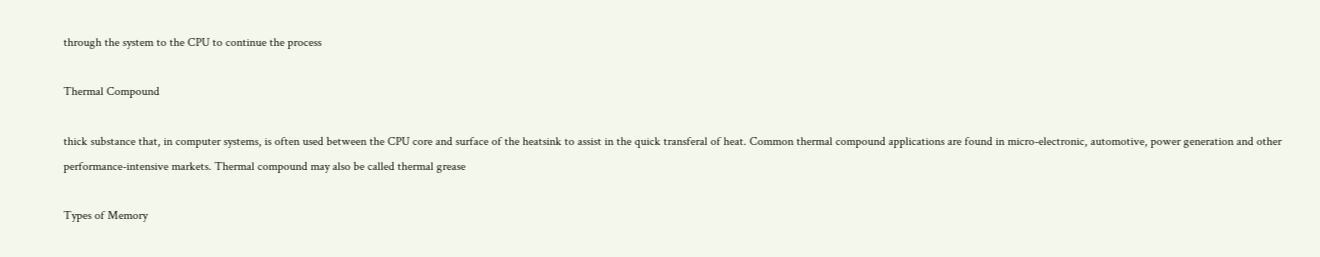through the system to the CPU to continue the process

Thermal Compound

thick substance that, in computer systems, is often used between the CPU core and surface of the heatsink to assist in the quick transferal of heat. Common thermal compound applications are found in micro-electronic, automotive, power generation and other performance-intensive markets. Thermal compound may also be called thermal grease

Types of Memory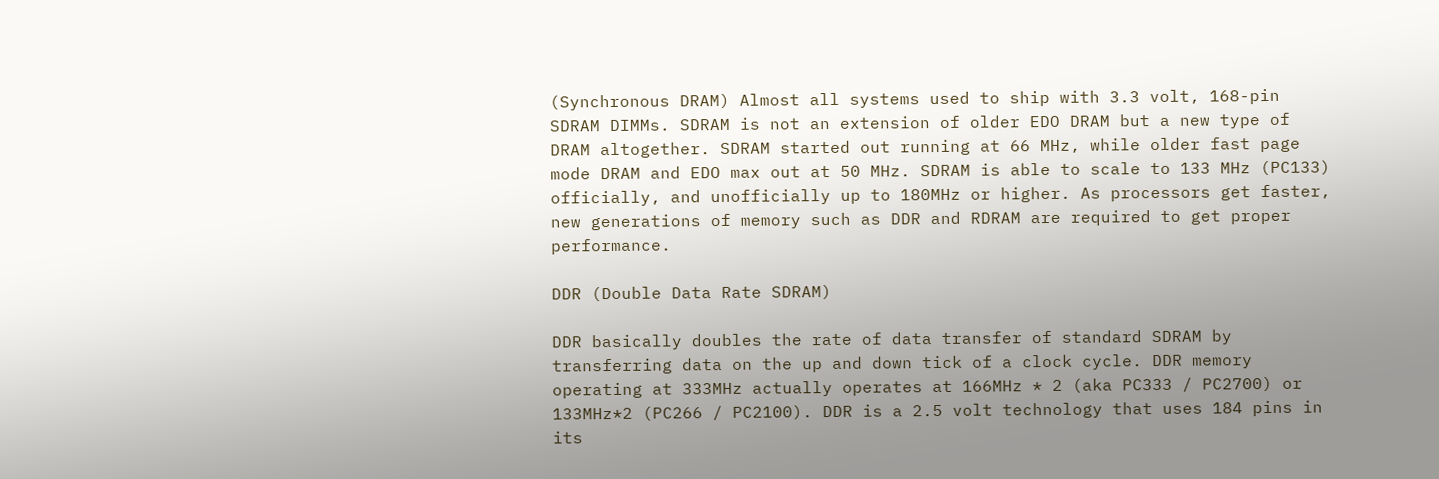(Synchronous DRAM) Almost all systems used to ship with 3.3 volt, 168-pin SDRAM DIMMs. SDRAM is not an extension of older EDO DRAM but a new type of DRAM altogether. SDRAM started out running at 66 MHz, while older fast page mode DRAM and EDO max out at 50 MHz. SDRAM is able to scale to 133 MHz (PC133) officially, and unofficially up to 180MHz or higher. As processors get faster, new generations of memory such as DDR and RDRAM are required to get proper performance.

DDR (Double Data Rate SDRAM)

DDR basically doubles the rate of data transfer of standard SDRAM by transferring data on the up and down tick of a clock cycle. DDR memory operating at 333MHz actually operates at 166MHz * 2 (aka PC333 / PC2700) or 133MHz*2 (PC266 / PC2100). DDR is a 2.5 volt technology that uses 184 pins in its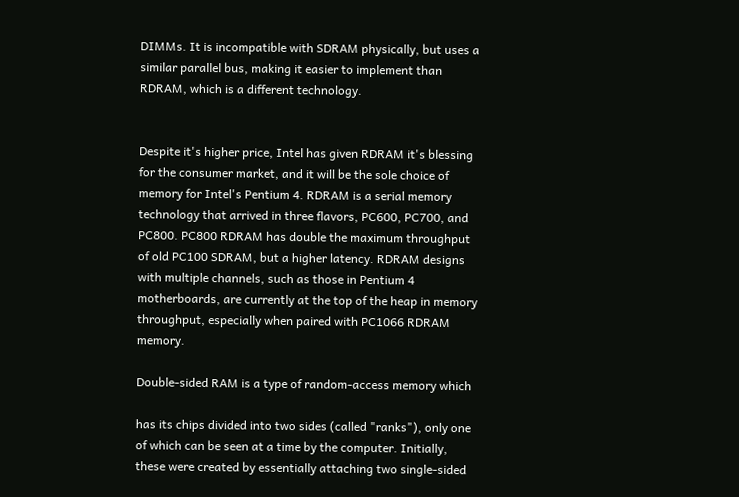DIMMs. It is incompatible with SDRAM physically, but uses a similar parallel bus, making it easier to implement than RDRAM, which is a different technology.


Despite it's higher price, Intel has given RDRAM it's blessing for the consumer market, and it will be the sole choice of memory for Intel's Pentium 4. RDRAM is a serial memory technology that arrived in three flavors, PC600, PC700, and PC800. PC800 RDRAM has double the maximum throughput of old PC100 SDRAM, but a higher latency. RDRAM designs with multiple channels, such as those in Pentium 4 motherboards, are currently at the top of the heap in memory throughput, especially when paired with PC1066 RDRAM memory.

Double-sided RAM is a type of random-access memory which

has its chips divided into two sides (called "ranks"), only one of which can be seen at a time by the computer. Initially, these were created by essentially attaching two single-sided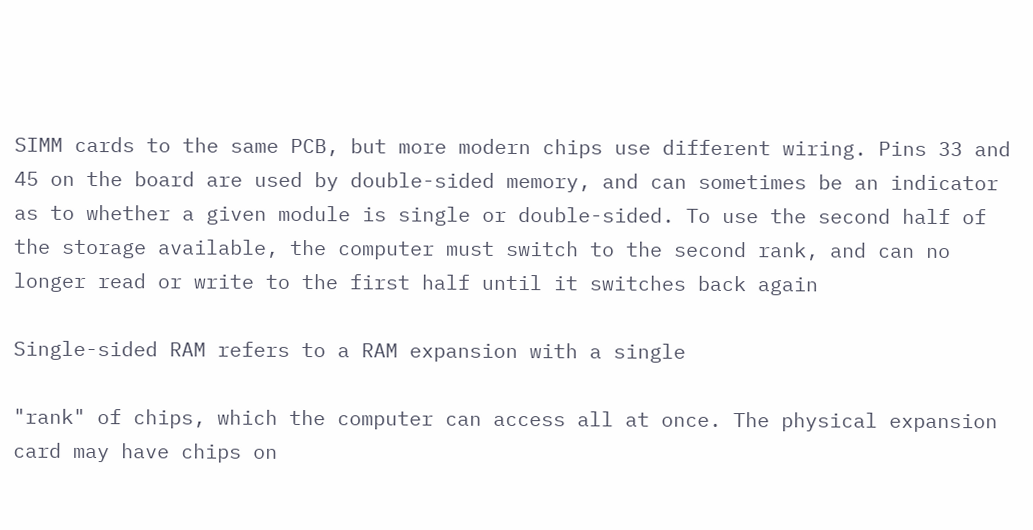SIMM cards to the same PCB, but more modern chips use different wiring. Pins 33 and 45 on the board are used by double-sided memory, and can sometimes be an indicator as to whether a given module is single or double-sided. To use the second half of the storage available, the computer must switch to the second rank, and can no longer read or write to the first half until it switches back again

Single-sided RAM refers to a RAM expansion with a single

"rank" of chips, which the computer can access all at once. The physical expansion card may have chips on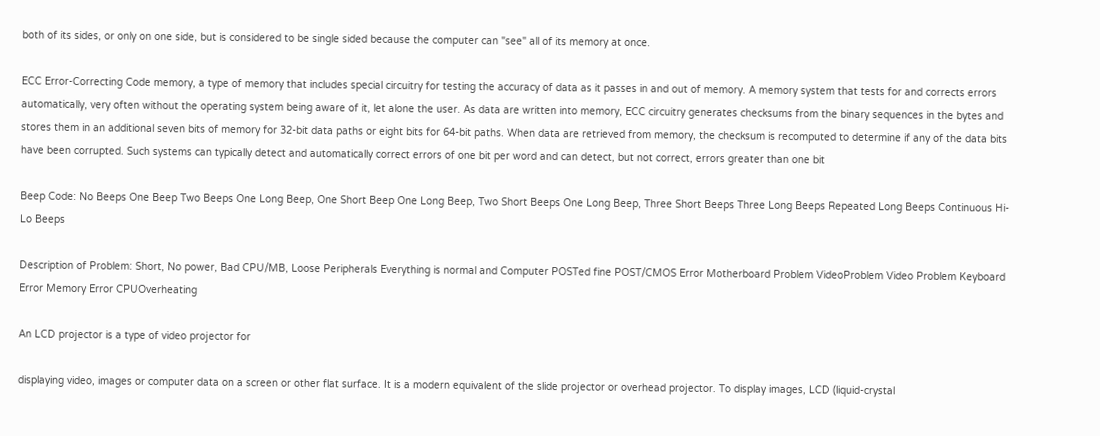both of its sides, or only on one side, but is considered to be single sided because the computer can "see" all of its memory at once.

ECC Error-Correcting Code memory, a type of memory that includes special circuitry for testing the accuracy of data as it passes in and out of memory. A memory system that tests for and corrects errors automatically, very often without the operating system being aware of it, let alone the user. As data are written into memory, ECC circuitry generates checksums from the binary sequences in the bytes and stores them in an additional seven bits of memory for 32-bit data paths or eight bits for 64-bit paths. When data are retrieved from memory, the checksum is recomputed to determine if any of the data bits have been corrupted. Such systems can typically detect and automatically correct errors of one bit per word and can detect, but not correct, errors greater than one bit

Beep Code: No Beeps One Beep Two Beeps One Long Beep, One Short Beep One Long Beep, Two Short Beeps One Long Beep, Three Short Beeps Three Long Beeps Repeated Long Beeps Continuous Hi-Lo Beeps

Description of Problem: Short, No power, Bad CPU/MB, Loose Peripherals Everything is normal and Computer POSTed fine POST/CMOS Error Motherboard Problem VideoProblem Video Problem Keyboard Error Memory Error CPUOverheating

An LCD projector is a type of video projector for

displaying video, images or computer data on a screen or other flat surface. It is a modern equivalent of the slide projector or overhead projector. To display images, LCD (liquid-crystal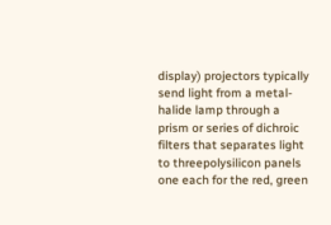display) projectors typically send light from a metal-halide lamp through a prism or series of dichroic filters that separates light to threepolysilicon panels one each for the red, green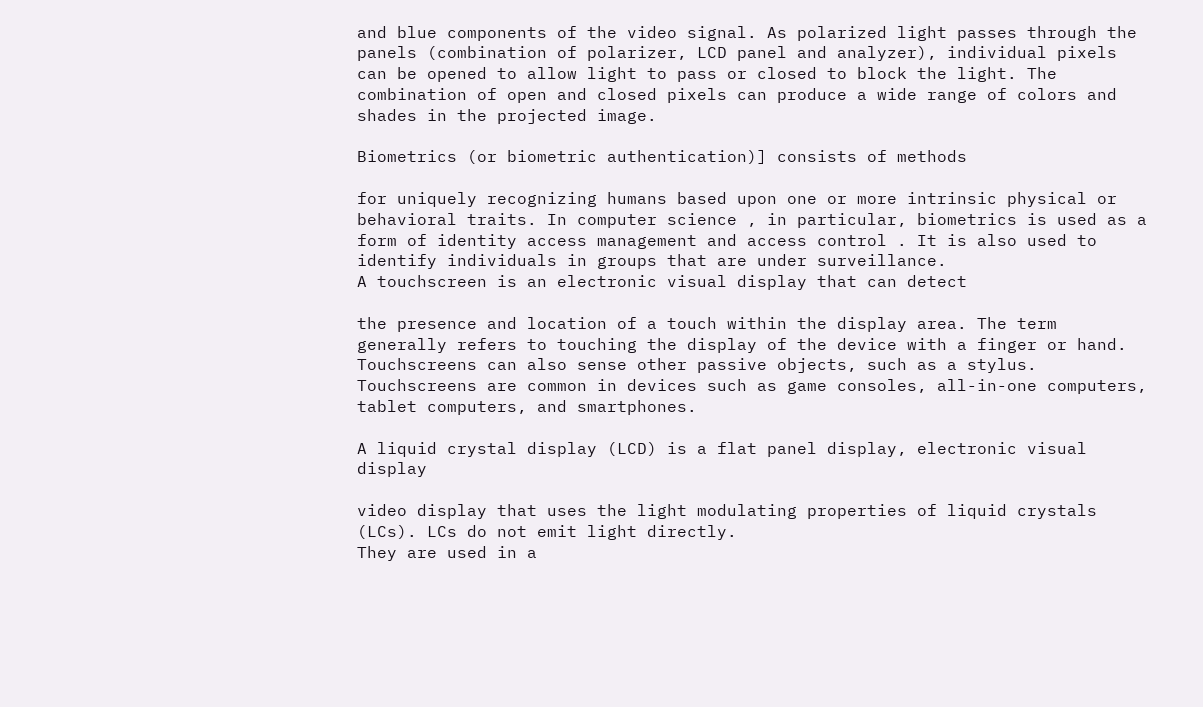and blue components of the video signal. As polarized light passes through the panels (combination of polarizer, LCD panel and analyzer), individual pixels can be opened to allow light to pass or closed to block the light. The combination of open and closed pixels can produce a wide range of colors and shades in the projected image.

Biometrics (or biometric authentication)] consists of methods

for uniquely recognizing humans based upon one or more intrinsic physical or behavioral traits. In computer science , in particular, biometrics is used as a form of identity access management and access control . It is also used to identify individuals in groups that are under surveillance.
A touchscreen is an electronic visual display that can detect

the presence and location of a touch within the display area. The term generally refers to touching the display of the device with a finger or hand. Touchscreens can also sense other passive objects, such as a stylus. Touchscreens are common in devices such as game consoles, all-in-one computers, tablet computers, and smartphones.

A liquid crystal display (LCD) is a flat panel display, electronic visual display

video display that uses the light modulating properties of liquid crystals (LCs). LCs do not emit light directly.
They are used in a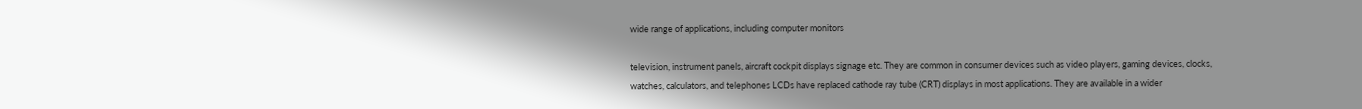wide range of applications, including computer monitors

television, instrument panels, aircraft cockpit displays signage etc. They are common in consumer devices such as video players, gaming devices, clocks, watches, calculators, and telephones LCDs have replaced cathode ray tube (CRT) displays in most applications. They are available in a wider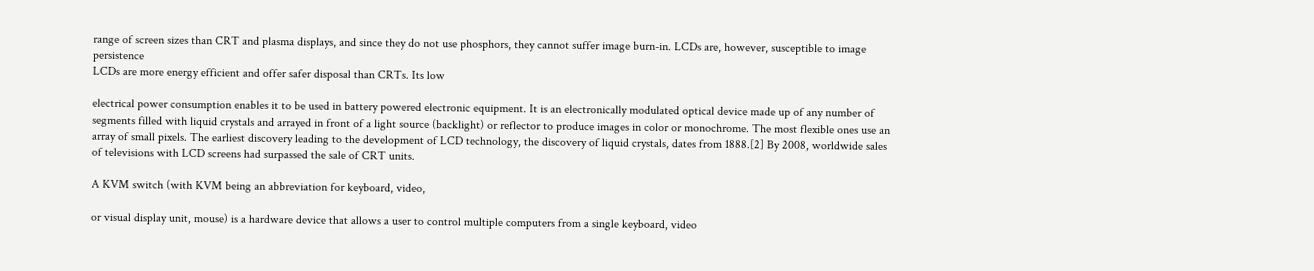range of screen sizes than CRT and plasma displays, and since they do not use phosphors, they cannot suffer image burn-in. LCDs are, however, susceptible to image persistence
LCDs are more energy efficient and offer safer disposal than CRTs. Its low

electrical power consumption enables it to be used in battery powered electronic equipment. It is an electronically modulated optical device made up of any number of segments filled with liquid crystals and arrayed in front of a light source (backlight) or reflector to produce images in color or monochrome. The most flexible ones use an array of small pixels. The earliest discovery leading to the development of LCD technology, the discovery of liquid crystals, dates from 1888.[2] By 2008, worldwide sales of televisions with LCD screens had surpassed the sale of CRT units.

A KVM switch (with KVM being an abbreviation for keyboard, video,

or visual display unit, mouse) is a hardware device that allows a user to control multiple computers from a single keyboard, video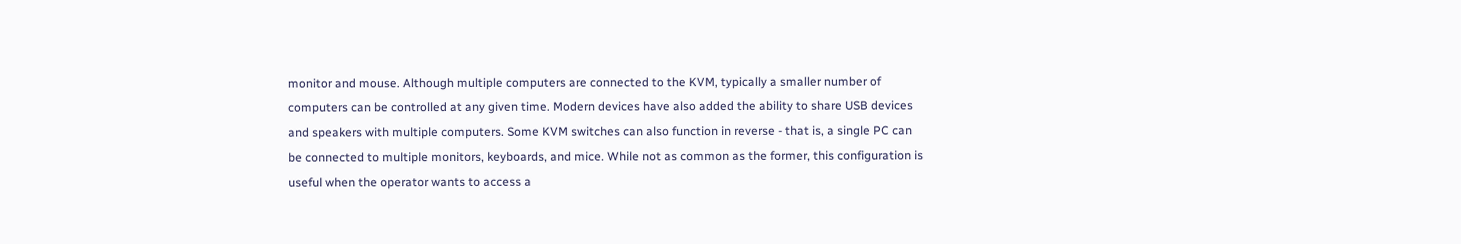monitor and mouse. Although multiple computers are connected to the KVM, typically a smaller number of computers can be controlled at any given time. Modern devices have also added the ability to share USB devices and speakers with multiple computers. Some KVM switches can also function in reverse - that is, a single PC can be connected to multiple monitors, keyboards, and mice. While not as common as the former, this configuration is useful when the operator wants to access a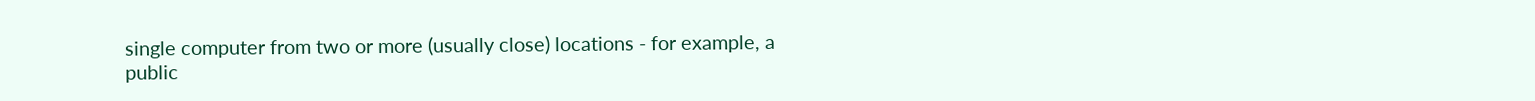single computer from two or more (usually close) locations - for example, a public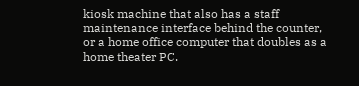kiosk machine that also has a staff maintenance interface behind the counter, or a home office computer that doubles as a home theater PC.